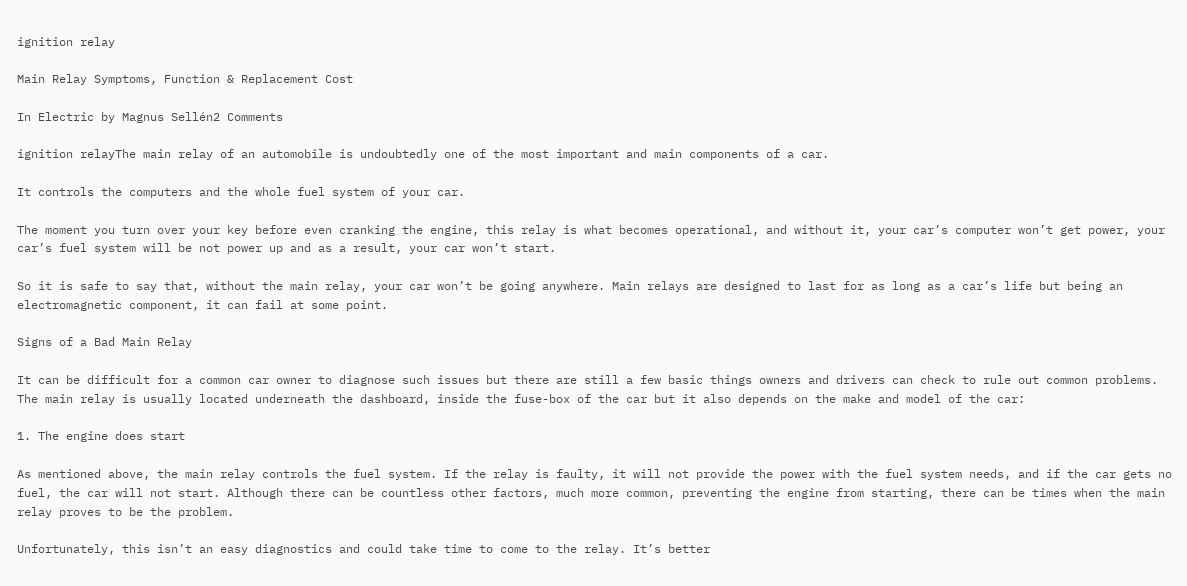ignition relay

Main Relay Symptoms, Function & Replacement Cost

In Electric by Magnus Sellén2 Comments

ignition relayThe main relay of an automobile is undoubtedly one of the most important and main components of a car.

It controls the computers and the whole fuel system of your car.

The moment you turn over your key before even cranking the engine, this relay is what becomes operational, and without it, your car’s computer won’t get power, your car’s fuel system will be not power up and as a result, your car won’t start.

So it is safe to say that, without the main relay, your car won’t be going anywhere. Main relays are designed to last for as long as a car’s life but being an electromagnetic component, it can fail at some point.

Signs of a Bad Main Relay

It can be difficult for a common car owner to diagnose such issues but there are still a few basic things owners and drivers can check to rule out common problems. The main relay is usually located underneath the dashboard, inside the fuse-box of the car but it also depends on the make and model of the car:

1. The engine does start

As mentioned above, the main relay controls the fuel system. If the relay is faulty, it will not provide the power with the fuel system needs, and if the car gets no fuel, the car will not start. Although there can be countless other factors, much more common, preventing the engine from starting, there can be times when the main relay proves to be the problem.

Unfortunately, this isn’t an easy diagnostics and could take time to come to the relay. It’s better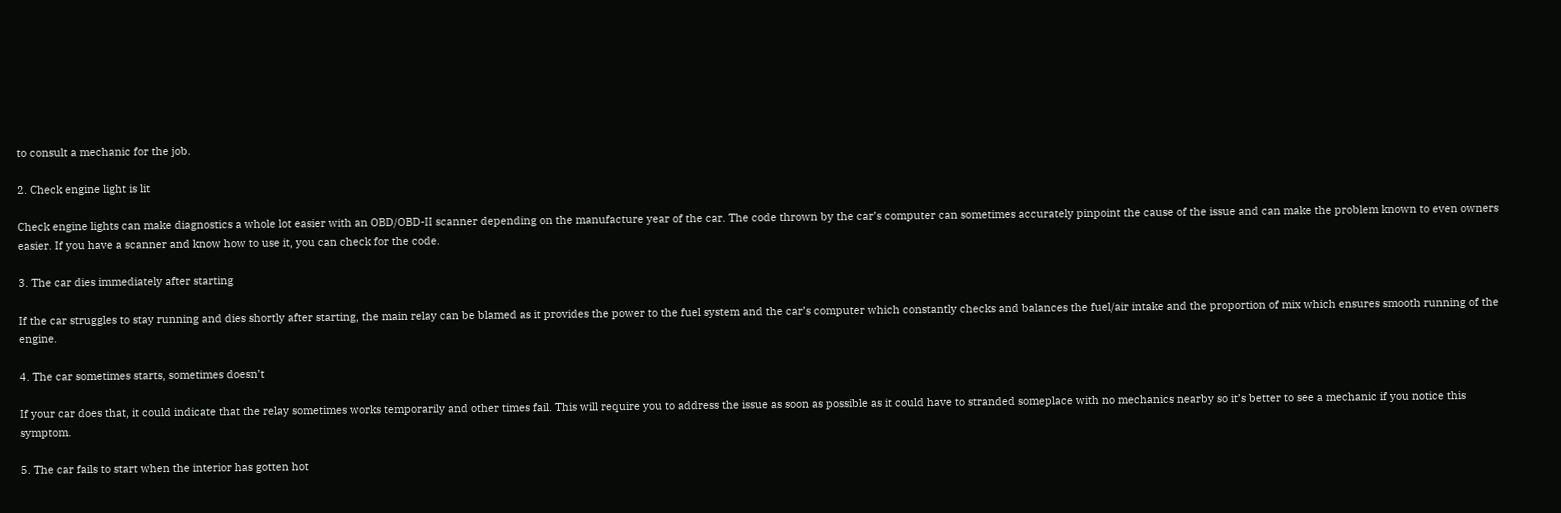to consult a mechanic for the job.

2. Check engine light is lit

Check engine lights can make diagnostics a whole lot easier with an OBD/OBD-II scanner depending on the manufacture year of the car. The code thrown by the car’s computer can sometimes accurately pinpoint the cause of the issue and can make the problem known to even owners easier. If you have a scanner and know how to use it, you can check for the code.

3. The car dies immediately after starting

If the car struggles to stay running and dies shortly after starting, the main relay can be blamed as it provides the power to the fuel system and the car’s computer which constantly checks and balances the fuel/air intake and the proportion of mix which ensures smooth running of the engine.

4. The car sometimes starts, sometimes doesn’t

If your car does that, it could indicate that the relay sometimes works temporarily and other times fail. This will require you to address the issue as soon as possible as it could have to stranded someplace with no mechanics nearby so it’s better to see a mechanic if you notice this symptom.

5. The car fails to start when the interior has gotten hot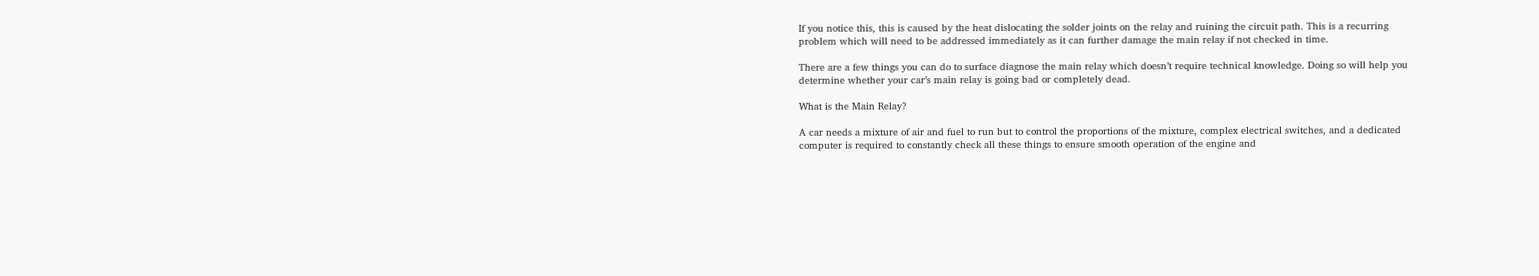If you notice this, this is caused by the heat dislocating the solder joints on the relay and ruining the circuit path. This is a recurring problem which will need to be addressed immediately as it can further damage the main relay if not checked in time.

There are a few things you can do to surface diagnose the main relay which doesn’t require technical knowledge. Doing so will help you determine whether your car’s main relay is going bad or completely dead.

What is the Main Relay?

A car needs a mixture of air and fuel to run but to control the proportions of the mixture, complex electrical switches, and a dedicated computer is required to constantly check all these things to ensure smooth operation of the engine and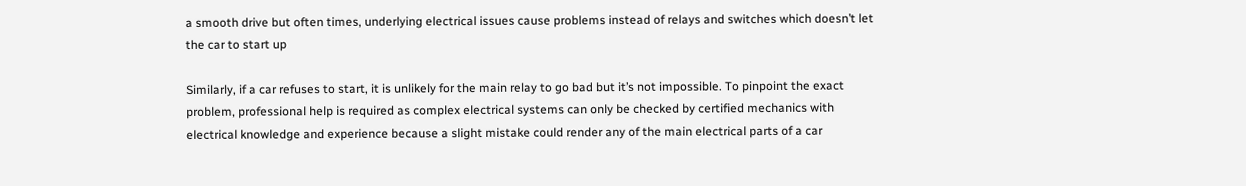a smooth drive but often times, underlying electrical issues cause problems instead of relays and switches which doesn’t let the car to start up

Similarly, if a car refuses to start, it is unlikely for the main relay to go bad but it’s not impossible. To pinpoint the exact problem, professional help is required as complex electrical systems can only be checked by certified mechanics with electrical knowledge and experience because a slight mistake could render any of the main electrical parts of a car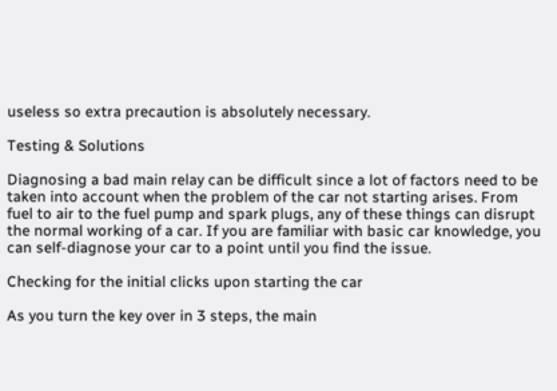useless so extra precaution is absolutely necessary.

Testing & Solutions

Diagnosing a bad main relay can be difficult since a lot of factors need to be taken into account when the problem of the car not starting arises. From fuel to air to the fuel pump and spark plugs, any of these things can disrupt the normal working of a car. If you are familiar with basic car knowledge, you can self-diagnose your car to a point until you find the issue.

Checking for the initial clicks upon starting the car

As you turn the key over in 3 steps, the main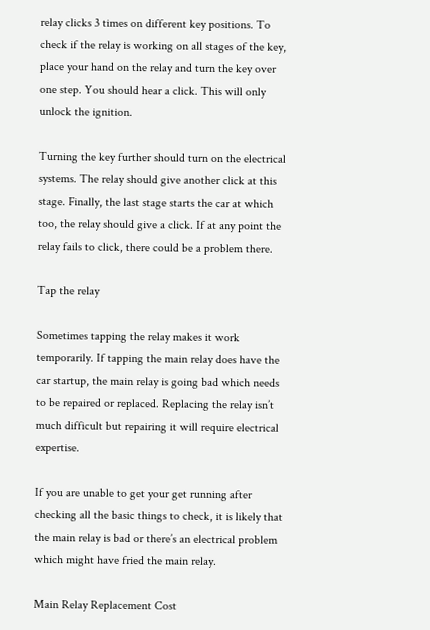relay clicks 3 times on different key positions. To check if the relay is working on all stages of the key, place your hand on the relay and turn the key over one step. You should hear a click. This will only unlock the ignition.

Turning the key further should turn on the electrical systems. The relay should give another click at this stage. Finally, the last stage starts the car at which too, the relay should give a click. If at any point the relay fails to click, there could be a problem there.

Tap the relay

Sometimes tapping the relay makes it work temporarily. If tapping the main relay does have the car startup, the main relay is going bad which needs to be repaired or replaced. Replacing the relay isn’t much difficult but repairing it will require electrical expertise.

If you are unable to get your get running after checking all the basic things to check, it is likely that the main relay is bad or there’s an electrical problem which might have fried the main relay.

Main Relay Replacement Cost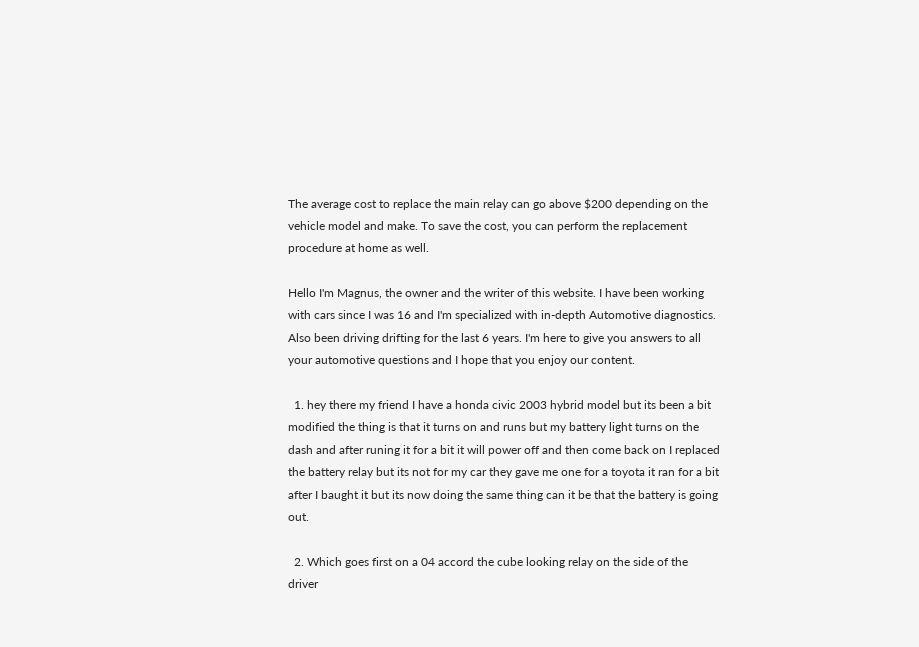The average cost to replace the main relay can go above $200 depending on the vehicle model and make. To save the cost, you can perform the replacement procedure at home as well.

Hello I'm Magnus, the owner and the writer of this website. I have been working with cars since I was 16 and I'm specialized with in-depth Automotive diagnostics. Also been driving drifting for the last 6 years. I'm here to give you answers to all your automotive questions and I hope that you enjoy our content.

  1. hey there my friend I have a honda civic 2003 hybrid model but its been a bit modified the thing is that it turns on and runs but my battery light turns on the dash and after runing it for a bit it will power off and then come back on I replaced the battery relay but its not for my car they gave me one for a toyota it ran for a bit after I baught it but its now doing the same thing can it be that the battery is going out.

  2. Which goes first on a 04 accord the cube looking relay on the side of the driver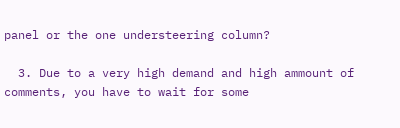panel or the one understeering column?

  3. Due to a very high demand and high ammount of comments, you have to wait for some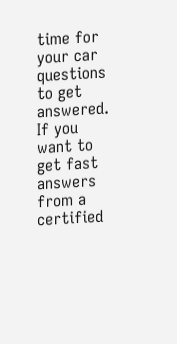time for your car questions to get answered. If you want to get fast answers from a certified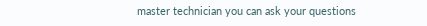master technician you can ask your questions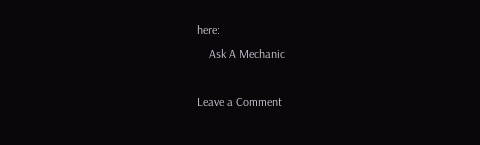here:
    Ask A Mechanic

Leave a Comment